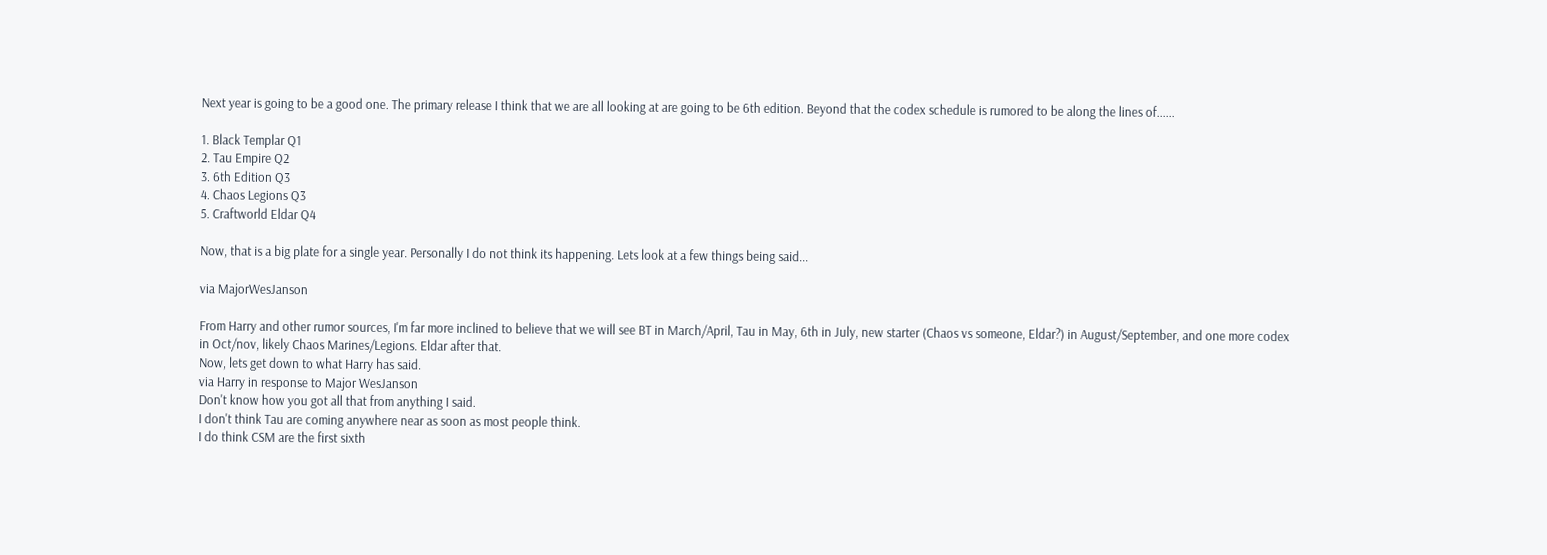Next year is going to be a good one. The primary release I think that we are all looking at are going to be 6th edition. Beyond that the codex schedule is rumored to be along the lines of......

1. Black Templar Q1
2. Tau Empire Q2
3. 6th Edition Q3
4. Chaos Legions Q3
5. Craftworld Eldar Q4

Now, that is a big plate for a single year. Personally I do not think its happening. Lets look at a few things being said...

via MajorWesJanson

From Harry and other rumor sources, I'm far more inclined to believe that we will see BT in March/April, Tau in May, 6th in July, new starter (Chaos vs someone, Eldar?) in August/September, and one more codex in Oct/nov, likely Chaos Marines/Legions. Eldar after that.
Now, lets get down to what Harry has said.
via Harry in response to Major WesJanson
Don't know how you got all that from anything I said.
I don't think Tau are coming anywhere near as soon as most people think.
I do think CSM are the first sixth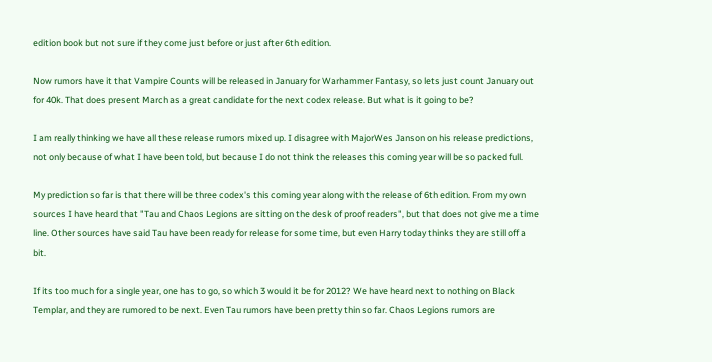edition book but not sure if they come just before or just after 6th edition.

Now rumors have it that Vampire Counts will be released in January for Warhammer Fantasy, so lets just count January out for 40k. That does present March as a great candidate for the next codex release. But what is it going to be?

I am really thinking we have all these release rumors mixed up. I disagree with MajorWes Janson on his release predictions, not only because of what I have been told, but because I do not think the releases this coming year will be so packed full.

My prediction so far is that there will be three codex's this coming year along with the release of 6th edition. From my own sources I have heard that "Tau and Chaos Legions are sitting on the desk of proof readers", but that does not give me a time line. Other sources have said Tau have been ready for release for some time, but even Harry today thinks they are still off a bit.

If its too much for a single year, one has to go, so which 3 would it be for 2012? We have heard next to nothing on Black Templar, and they are rumored to be next. Even Tau rumors have been pretty thin so far. Chaos Legions rumors are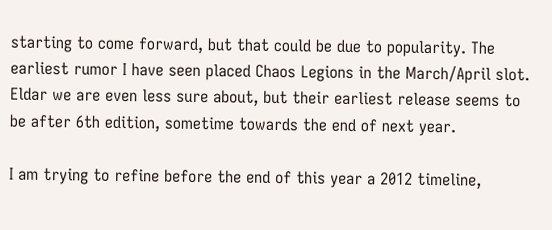starting to come forward, but that could be due to popularity. The earliest rumor I have seen placed Chaos Legions in the March/April slot. Eldar we are even less sure about, but their earliest release seems to be after 6th edition, sometime towards the end of next year.

I am trying to refine before the end of this year a 2012 timeline,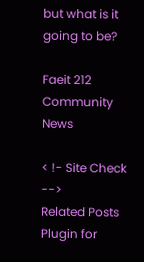but what is it going to be?

Faeit 212 Community News

< !- Site Check -->
Related Posts Plugin for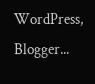WordPress, Blogger...